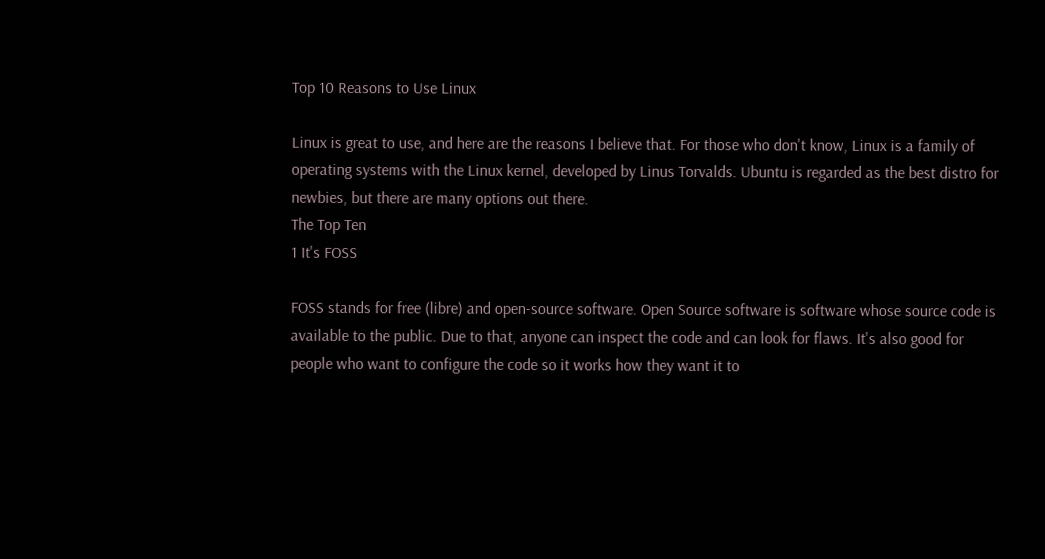Top 10 Reasons to Use Linux

Linux is great to use, and here are the reasons I believe that. For those who don't know, Linux is a family of operating systems with the Linux kernel, developed by Linus Torvalds. Ubuntu is regarded as the best distro for newbies, but there are many options out there.
The Top Ten
1 It's FOSS

FOSS stands for free (libre) and open-source software. Open Source software is software whose source code is available to the public. Due to that, anyone can inspect the code and can look for flaws. It's also good for people who want to configure the code so it works how they want it to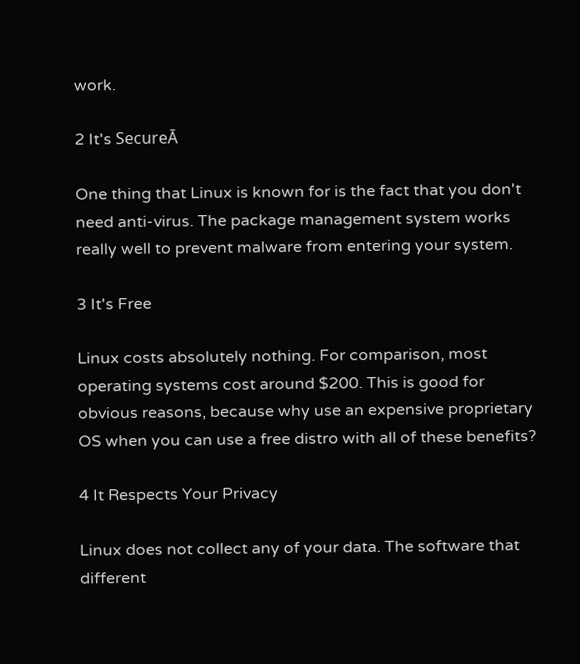work.

2 It's SecureĀ

One thing that Linux is known for is the fact that you don't need anti-virus. The package management system works really well to prevent malware from entering your system.

3 It's Free

Linux costs absolutely nothing. For comparison, most operating systems cost around $200. This is good for obvious reasons, because why use an expensive proprietary OS when you can use a free distro with all of these benefits?

4 It Respects Your Privacy

Linux does not collect any of your data. The software that different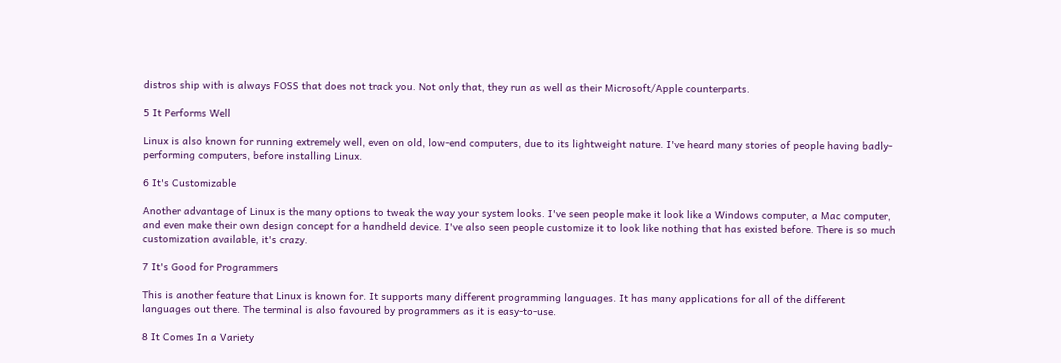distros ship with is always FOSS that does not track you. Not only that, they run as well as their Microsoft/Apple counterparts.

5 It Performs Well

Linux is also known for running extremely well, even on old, low-end computers, due to its lightweight nature. I've heard many stories of people having badly-performing computers, before installing Linux.

6 It's Customizable

Another advantage of Linux is the many options to tweak the way your system looks. I've seen people make it look like a Windows computer, a Mac computer, and even make their own design concept for a handheld device. I've also seen people customize it to look like nothing that has existed before. There is so much customization available, it's crazy.

7 It's Good for Programmers

This is another feature that Linux is known for. It supports many different programming languages. It has many applications for all of the different languages out there. The terminal is also favoured by programmers as it is easy-to-use.

8 It Comes In a Variety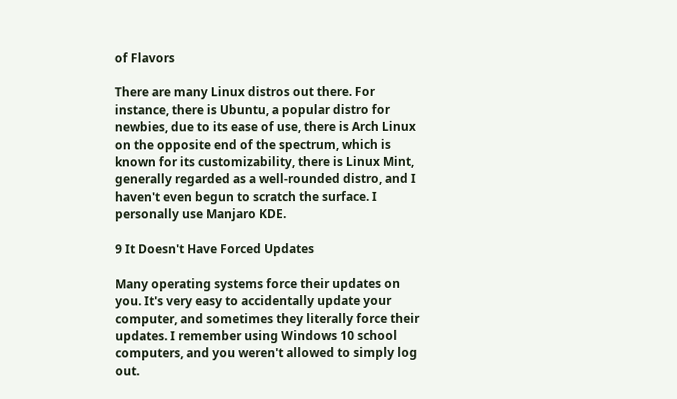of Flavors

There are many Linux distros out there. For instance, there is Ubuntu, a popular distro for newbies, due to its ease of use, there is Arch Linux on the opposite end of the spectrum, which is known for its customizability, there is Linux Mint, generally regarded as a well-rounded distro, and I haven't even begun to scratch the surface. I personally use Manjaro KDE.

9 It Doesn't Have Forced Updates

Many operating systems force their updates on you. It's very easy to accidentally update your computer, and sometimes they literally force their updates. I remember using Windows 10 school computers, and you weren't allowed to simply log out.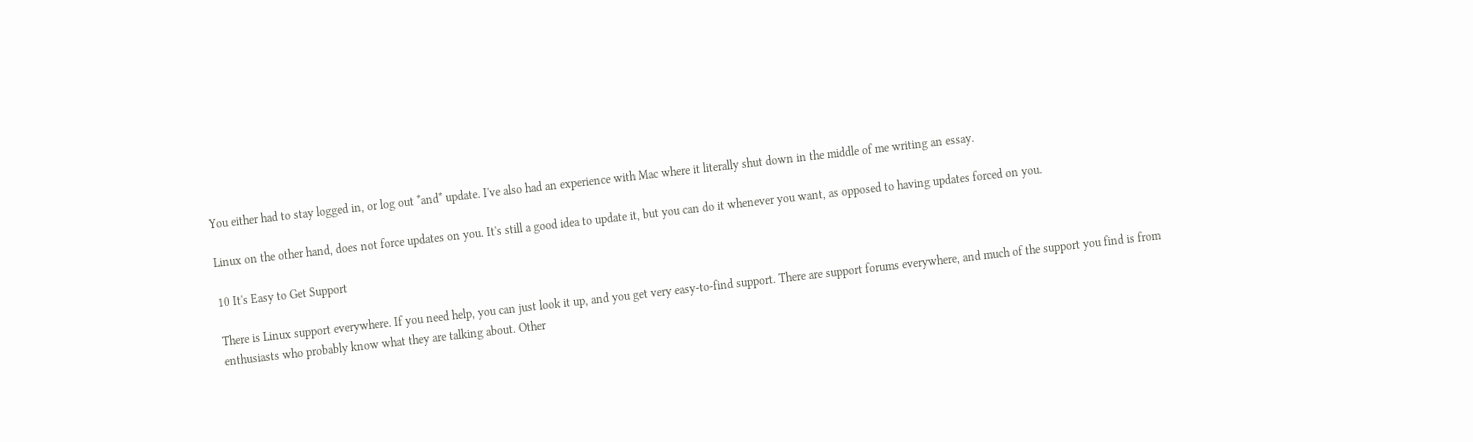You either had to stay logged in, or log out *and* update. I've also had an experience with Mac where it literally shut down in the middle of me writing an essay.

Linux on the other hand, does not force updates on you. It's still a good idea to update it, but you can do it whenever you want, as opposed to having updates forced on you.

10 It's Easy to Get Support

There is Linux support everywhere. If you need help, you can just look it up, and you get very easy-to-find support. There are support forums everywhere, and much of the support you find is from enthusiasts who probably know what they are talking about. Other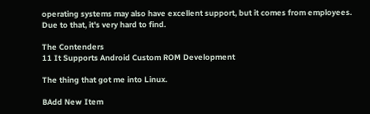operating systems may also have excellent support, but it comes from employees. Due to that, it's very hard to find.

The Contenders
11 It Supports Android Custom ROM Development

The thing that got me into Linux.

BAdd New Item